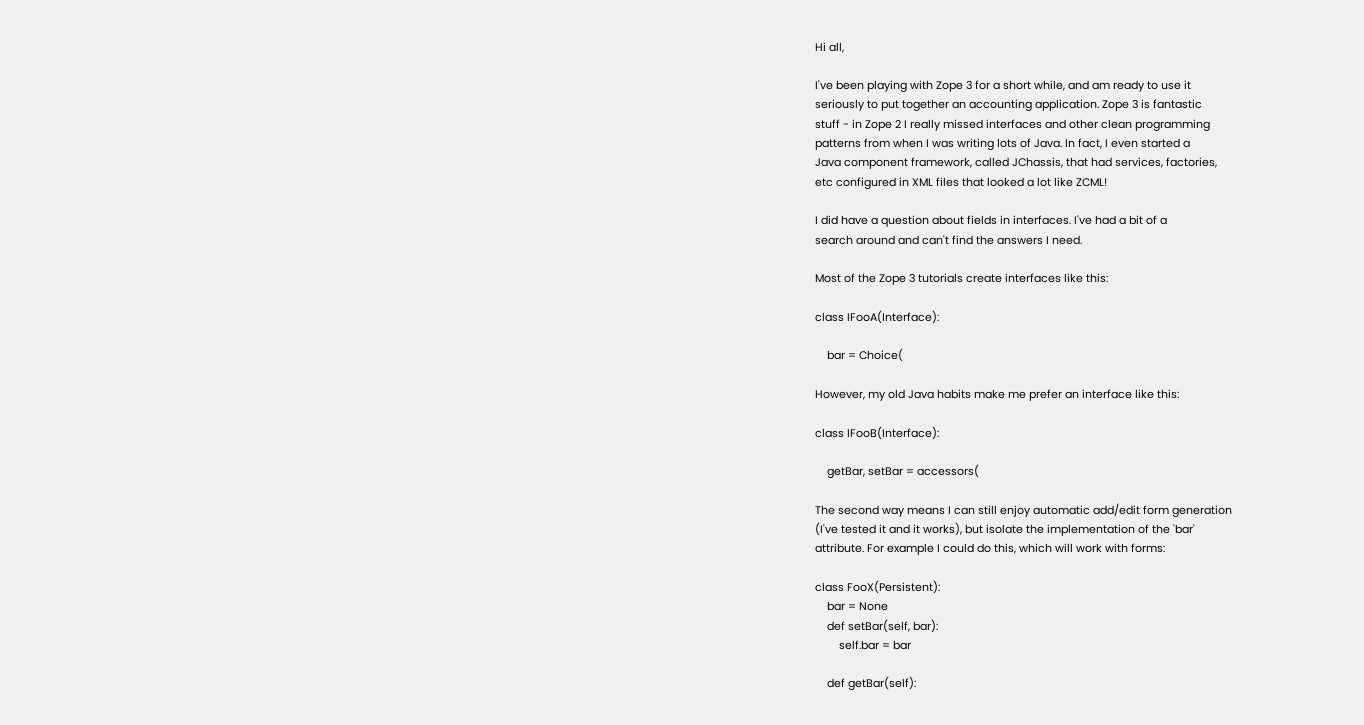Hi all,

I've been playing with Zope 3 for a short while, and am ready to use it
seriously to put together an accounting application. Zope 3 is fantastic
stuff - in Zope 2 I really missed interfaces and other clean programming
patterns from when I was writing lots of Java. In fact, I even started a
Java component framework, called JChassis, that had services, factories,
etc configured in XML files that looked a lot like ZCML!

I did have a question about fields in interfaces. I've had a bit of a
search around and can't find the answers I need.

Most of the Zope 3 tutorials create interfaces like this:

class IFooA(Interface):

    bar = Choice(

However, my old Java habits make me prefer an interface like this:

class IFooB(Interface):

    getBar, setBar = accessors(

The second way means I can still enjoy automatic add/edit form generation
(I've tested it and it works), but isolate the implementation of the 'bar'
attribute. For example I could do this, which will work with forms:

class FooX(Persistent):
    bar = None
    def setBar(self, bar):
        self.bar = bar

    def getBar(self):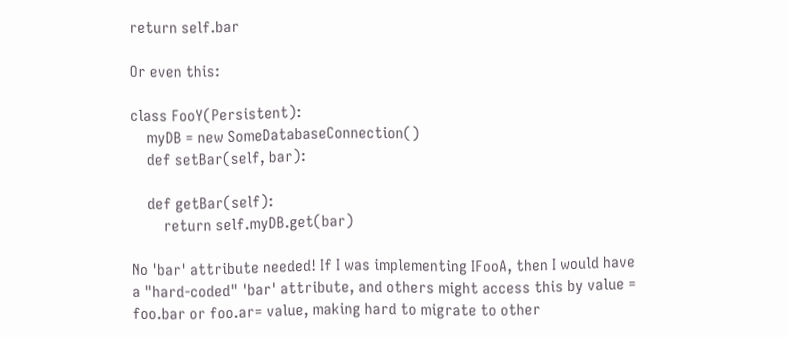return self.bar

Or even this:

class FooY(Persistent):
    myDB = new SomeDatabaseConnection()
    def setBar(self, bar):

    def getBar(self):
        return self.myDB.get(bar)

No 'bar' attribute needed! If I was implementing IFooA, then I would have
a "hard-coded" 'bar' attribute, and others might access this by value =
foo.bar or foo.ar= value, making hard to migrate to other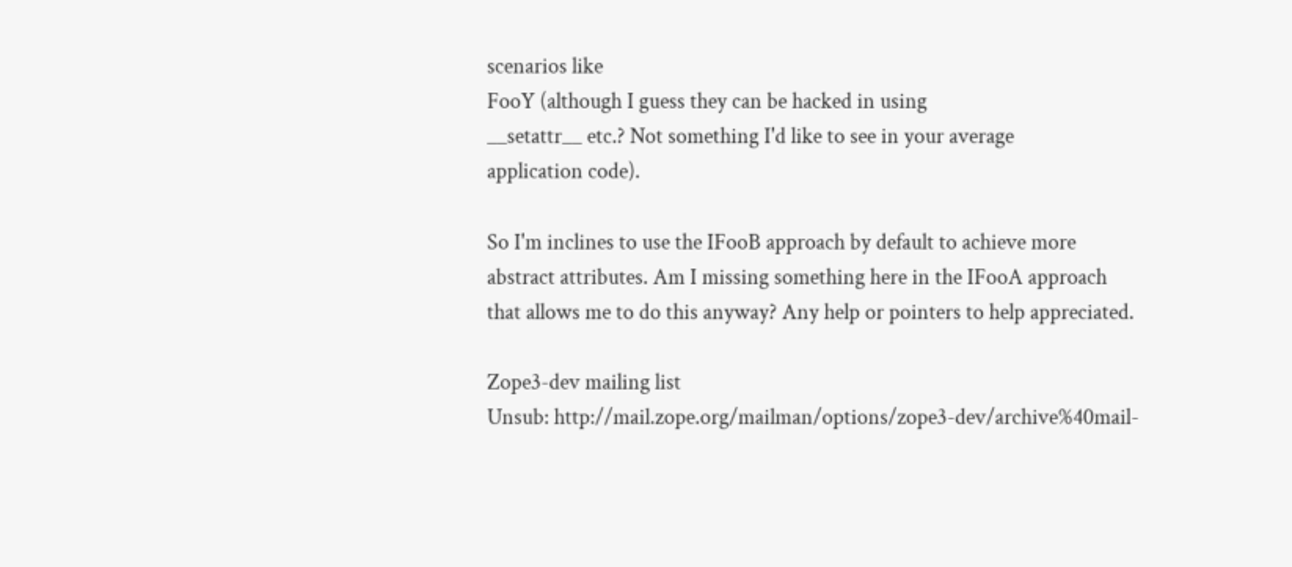scenarios like
FooY (although I guess they can be hacked in using
__setattr__ etc.? Not something I'd like to see in your average
application code).

So I'm inclines to use the IFooB approach by default to achieve more
abstract attributes. Am I missing something here in the IFooA approach
that allows me to do this anyway? Any help or pointers to help appreciated.

Zope3-dev mailing list
Unsub: http://mail.zope.org/mailman/options/zope3-dev/archive%40mail-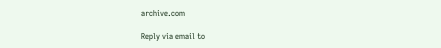archive.com

Reply via email to